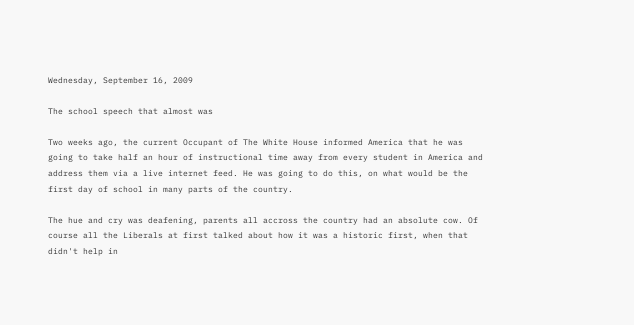Wednesday, September 16, 2009

The school speech that almost was

Two weeks ago, the current Occupant of The White House informed America that he was going to take half an hour of instructional time away from every student in America and address them via a live internet feed. He was going to do this, on what would be the first day of school in many parts of the country.

The hue and cry was deafening, parents all accross the country had an absolute cow. Of course all the Liberals at first talked about how it was a historic first, when that didn't help in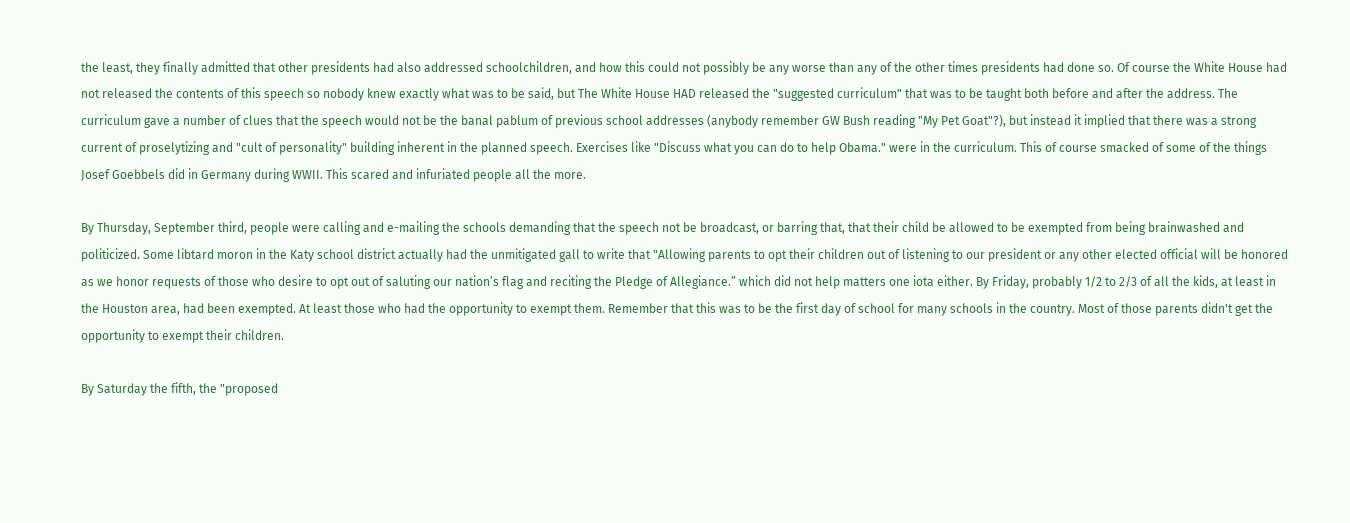the least, they finally admitted that other presidents had also addressed schoolchildren, and how this could not possibly be any worse than any of the other times presidents had done so. Of course the White House had not released the contents of this speech so nobody knew exactly what was to be said, but The White House HAD released the "suggested curriculum" that was to be taught both before and after the address. The curriculum gave a number of clues that the speech would not be the banal pablum of previous school addresses (anybody remember GW Bush reading "My Pet Goat"?), but instead it implied that there was a strong current of proselytizing and "cult of personality" building inherent in the planned speech. Exercises like "Discuss what you can do to help Obama." were in the curriculum. This of course smacked of some of the things Josef Goebbels did in Germany during WWII. This scared and infuriated people all the more.

By Thursday, September third, people were calling and e-mailing the schools demanding that the speech not be broadcast, or barring that, that their child be allowed to be exempted from being brainwashed and politicized. Some libtard moron in the Katy school district actually had the unmitigated gall to write that "Allowing parents to opt their children out of listening to our president or any other elected official will be honored as we honor requests of those who desire to opt out of saluting our nation’s flag and reciting the Pledge of Allegiance.” which did not help matters one iota either. By Friday, probably 1/2 to 2/3 of all the kids, at least in the Houston area, had been exempted. At least those who had the opportunity to exempt them. Remember that this was to be the first day of school for many schools in the country. Most of those parents didn't get the opportunity to exempt their children.

By Saturday the fifth, the "proposed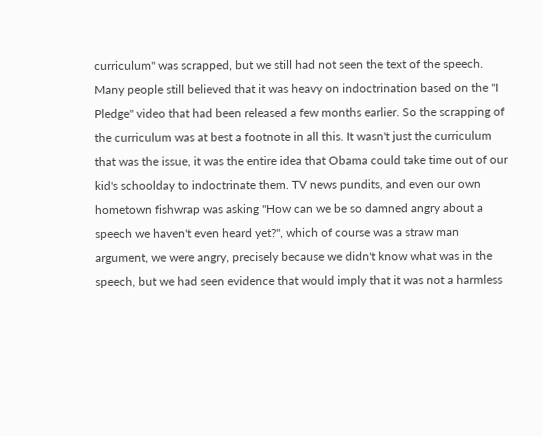curriculum" was scrapped, but we still had not seen the text of the speech. Many people still believed that it was heavy on indoctrination based on the "I Pledge" video that had been released a few months earlier. So the scrapping of the curriculum was at best a footnote in all this. It wasn't just the curriculum that was the issue, it was the entire idea that Obama could take time out of our kid's schoolday to indoctrinate them. TV news pundits, and even our own hometown fishwrap was asking "How can we be so damned angry about a speech we haven't even heard yet?", which of course was a straw man argument, we were angry, precisely because we didn't know what was in the speech, but we had seen evidence that would imply that it was not a harmless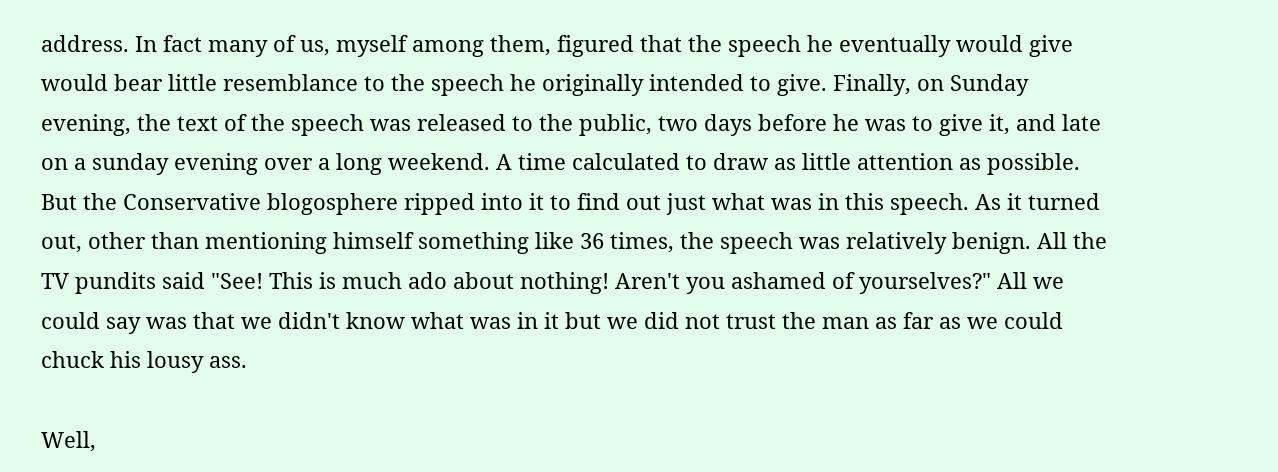address. In fact many of us, myself among them, figured that the speech he eventually would give would bear little resemblance to the speech he originally intended to give. Finally, on Sunday evening, the text of the speech was released to the public, two days before he was to give it, and late on a sunday evening over a long weekend. A time calculated to draw as little attention as possible. But the Conservative blogosphere ripped into it to find out just what was in this speech. As it turned out, other than mentioning himself something like 36 times, the speech was relatively benign. All the TV pundits said "See! This is much ado about nothing! Aren't you ashamed of yourselves?" All we could say was that we didn't know what was in it but we did not trust the man as far as we could chuck his lousy ass.

Well,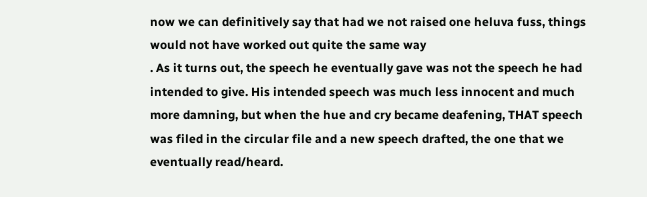now we can definitively say that had we not raised one heluva fuss, things would not have worked out quite the same way
. As it turns out, the speech he eventually gave was not the speech he had intended to give. His intended speech was much less innocent and much more damning, but when the hue and cry became deafening, THAT speech was filed in the circular file and a new speech drafted, the one that we eventually read/heard.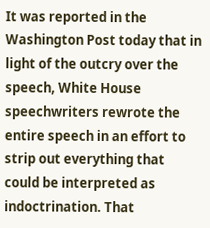It was reported in the Washington Post today that in light of the outcry over the speech, White House speechwriters rewrote the entire speech in an effort to strip out everything that could be interpreted as indoctrination. That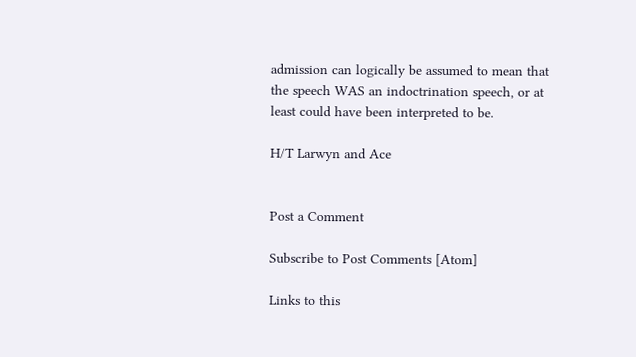admission can logically be assumed to mean that the speech WAS an indoctrination speech, or at least could have been interpreted to be.

H/T Larwyn and Ace


Post a Comment

Subscribe to Post Comments [Atom]

Links to this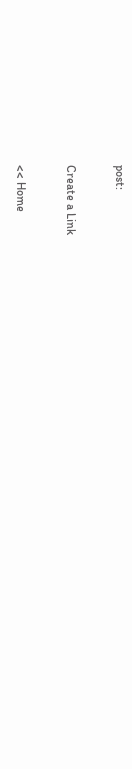post:

Create a Link

<< Home